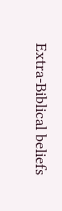Extra-Biblical beliefs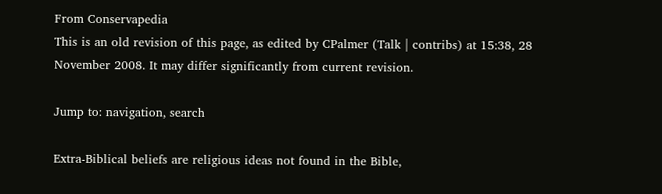From Conservapedia
This is an old revision of this page, as edited by CPalmer (Talk | contribs) at 15:38, 28 November 2008. It may differ significantly from current revision.

Jump to: navigation, search

Extra-Biblical beliefs are religious ideas not found in the Bible,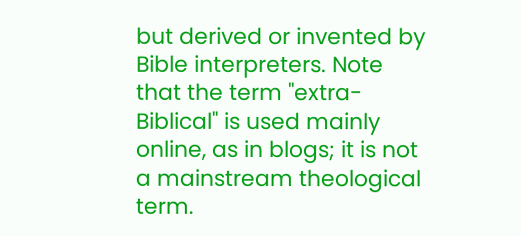but derived or invented by Bible interpreters. Note that the term "extra-Biblical" is used mainly online, as in blogs; it is not a mainstream theological term.